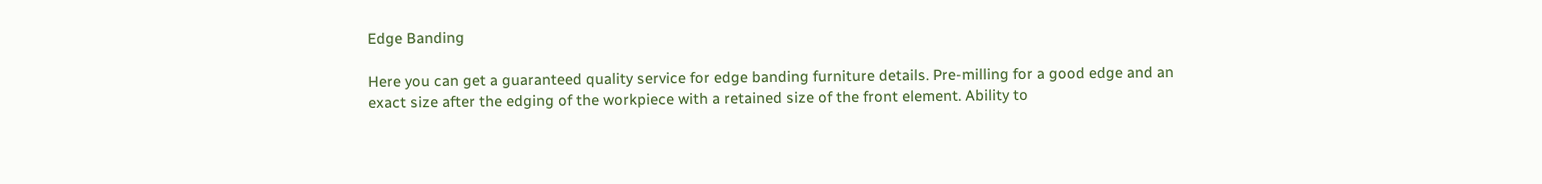Edge Banding

Here you can get a guaranteed quality service for edge banding furniture details. Pre-milling for a good edge and an exact size after the edging of the workpiece with a retained size of the front element. Ability to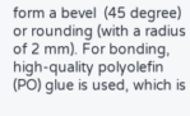form a bevel  (45 degree) or rounding (with a radius of 2 mm). For bonding, high-quality polyolefin (PO) glue is used, which is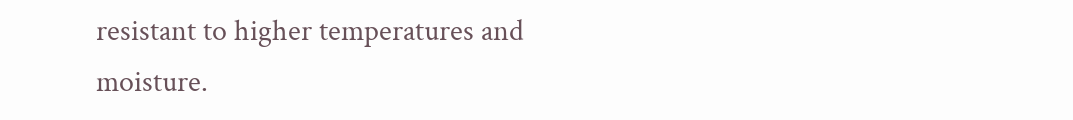resistant to higher temperatures and moisture.